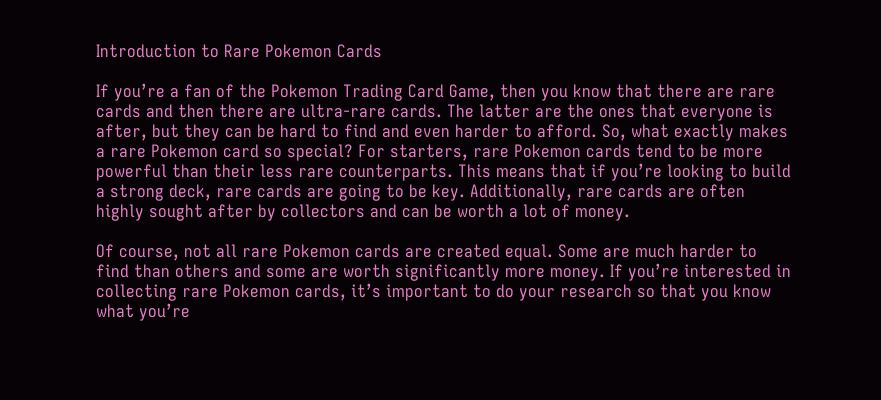Introduction to Rare Pokemon Cards

If you’re a fan of the Pokemon Trading Card Game, then you know that there are rare cards and then there are ultra-rare cards. The latter are the ones that everyone is after, but they can be hard to find and even harder to afford. So, what exactly makes a rare Pokemon card so special? For starters, rare Pokemon cards tend to be more powerful than their less rare counterparts. This means that if you’re looking to build a strong deck, rare cards are going to be key. Additionally, rare cards are often highly sought after by collectors and can be worth a lot of money.

Of course, not all rare Pokemon cards are created equal. Some are much harder to find than others and some are worth significantly more money. If you’re interested in collecting rare Pokemon cards, it’s important to do your research so that you know what you’re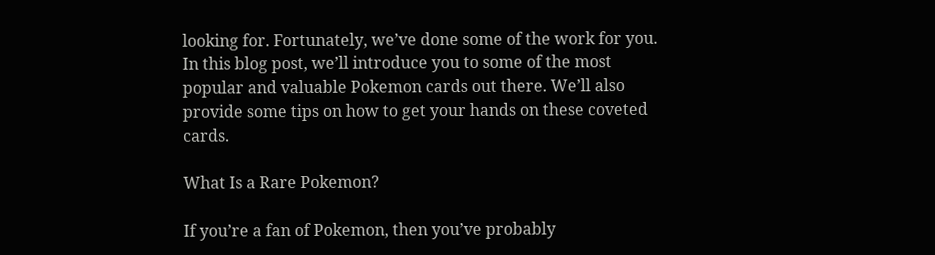looking for. Fortunately, we’ve done some of the work for you. In this blog post, we’ll introduce you to some of the most popular and valuable Pokemon cards out there. We’ll also provide some tips on how to get your hands on these coveted cards.

What Is a Rare Pokemon?

If you’re a fan of Pokemon, then you’ve probably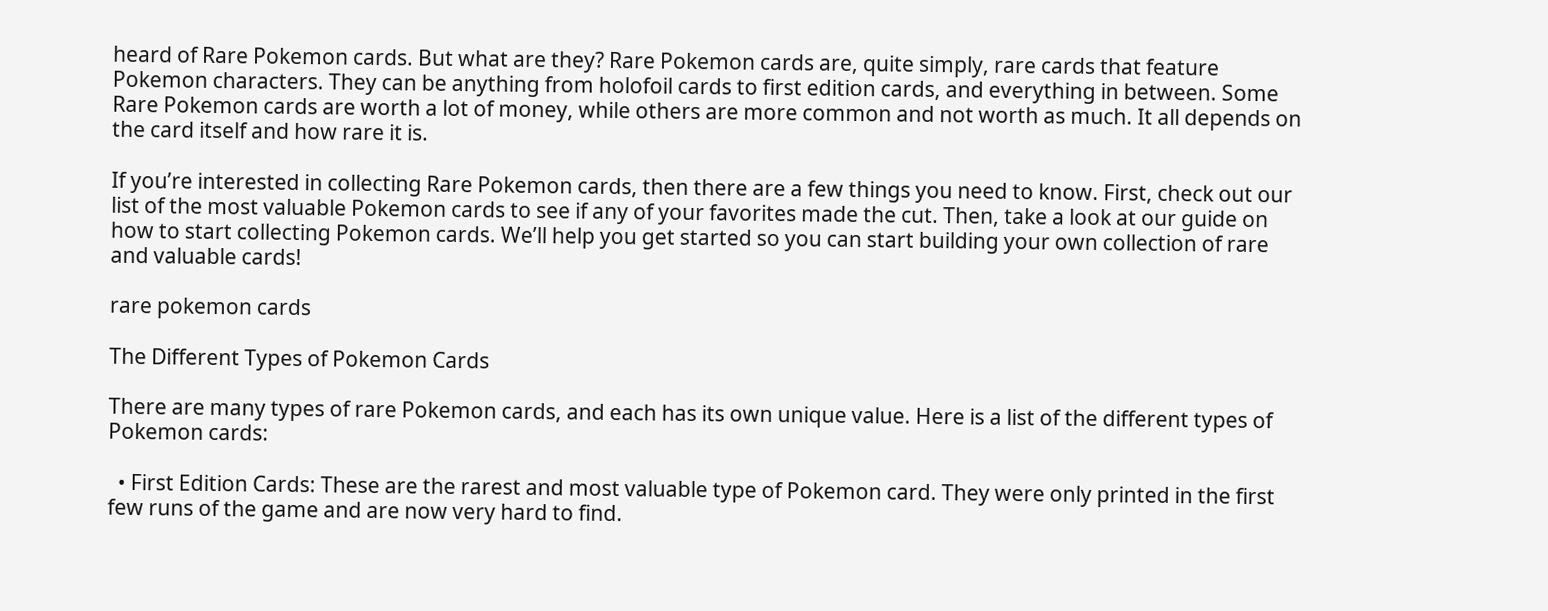heard of Rare Pokemon cards. But what are they? Rare Pokemon cards are, quite simply, rare cards that feature Pokemon characters. They can be anything from holofoil cards to first edition cards, and everything in between. Some Rare Pokemon cards are worth a lot of money, while others are more common and not worth as much. It all depends on the card itself and how rare it is.

If you’re interested in collecting Rare Pokemon cards, then there are a few things you need to know. First, check out our list of the most valuable Pokemon cards to see if any of your favorites made the cut. Then, take a look at our guide on how to start collecting Pokemon cards. We’ll help you get started so you can start building your own collection of rare and valuable cards!

rare pokemon cards

The Different Types of Pokemon Cards

There are many types of rare Pokemon cards, and each has its own unique value. Here is a list of the different types of Pokemon cards:

  • First Edition Cards: These are the rarest and most valuable type of Pokemon card. They were only printed in the first few runs of the game and are now very hard to find.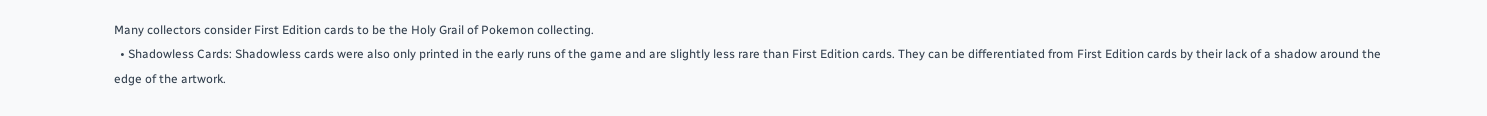Many collectors consider First Edition cards to be the Holy Grail of Pokemon collecting.
  • Shadowless Cards: Shadowless cards were also only printed in the early runs of the game and are slightly less rare than First Edition cards. They can be differentiated from First Edition cards by their lack of a shadow around the edge of the artwork.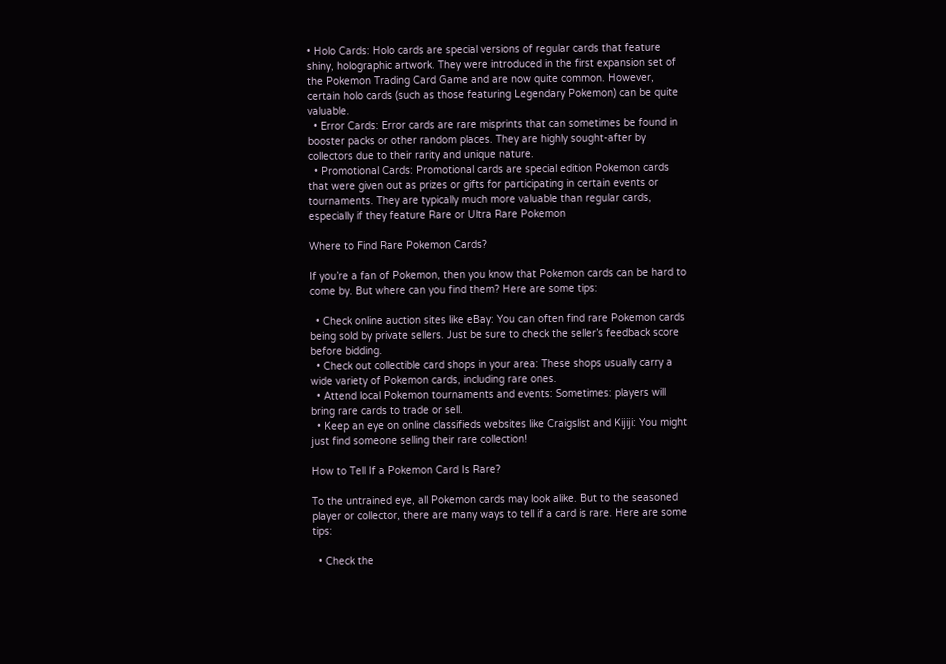• Holo Cards: Holo cards are special versions of regular cards that feature shiny, holographic artwork. They were introduced in the first expansion set of the Pokemon Trading Card Game and are now quite common. However, certain holo cards (such as those featuring Legendary Pokemon) can be quite valuable.
  • Error Cards: Error cards are rare misprints that can sometimes be found in booster packs or other random places. They are highly sought-after by collectors due to their rarity and unique nature.
  • Promotional Cards: Promotional cards are special edition Pokemon cards that were given out as prizes or gifts for participating in certain events or tournaments. They are typically much more valuable than regular cards, especially if they feature Rare or Ultra Rare Pokemon

Where to Find Rare Pokemon Cards?

If you’re a fan of Pokemon, then you know that Pokemon cards can be hard to come by. But where can you find them? Here are some tips:

  • Check online auction sites like eBay: You can often find rare Pokemon cards being sold by private sellers. Just be sure to check the seller’s feedback score before bidding.
  • Check out collectible card shops in your area: These shops usually carry a wide variety of Pokemon cards, including rare ones.
  • Attend local Pokemon tournaments and events: Sometimes: players will bring rare cards to trade or sell.
  • Keep an eye on online classifieds websites like Craigslist and Kijiji: You might just find someone selling their rare collection!

How to Tell If a Pokemon Card Is Rare?

To the untrained eye, all Pokemon cards may look alike. But to the seasoned player or collector, there are many ways to tell if a card is rare. Here are some tips:

  • Check the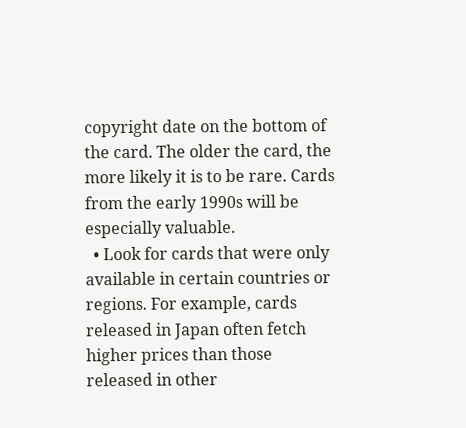copyright date on the bottom of the card. The older the card, the more likely it is to be rare. Cards from the early 1990s will be especially valuable.
  • Look for cards that were only available in certain countries or regions. For example, cards released in Japan often fetch higher prices than those released in other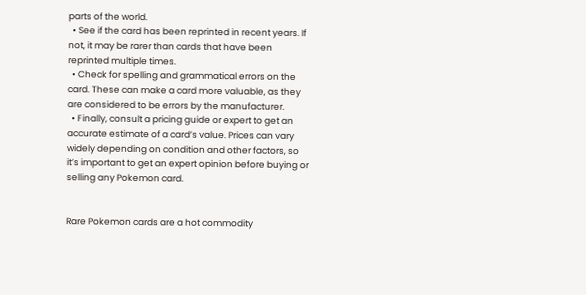parts of the world.
  • See if the card has been reprinted in recent years. If not, it may be rarer than cards that have been reprinted multiple times.
  • Check for spelling and grammatical errors on the card. These can make a card more valuable, as they are considered to be errors by the manufacturer.
  • Finally, consult a pricing guide or expert to get an accurate estimate of a card’s value. Prices can vary widely depending on condition and other factors, so it’s important to get an expert opinion before buying or selling any Pokemon card.


Rare Pokemon cards are a hot commodity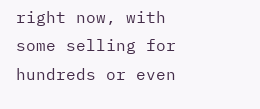right now, with some selling for hundreds or even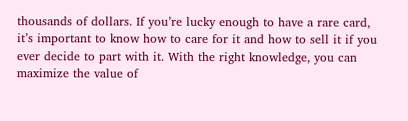thousands of dollars. If you’re lucky enough to have a rare card, it’s important to know how to care for it and how to sell it if you ever decide to part with it. With the right knowledge, you can maximize the value of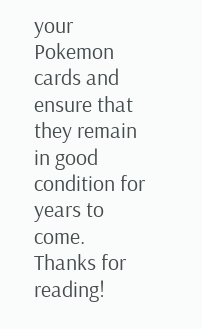your Pokemon cards and ensure that they remain in good condition for years to come. Thanks for reading!